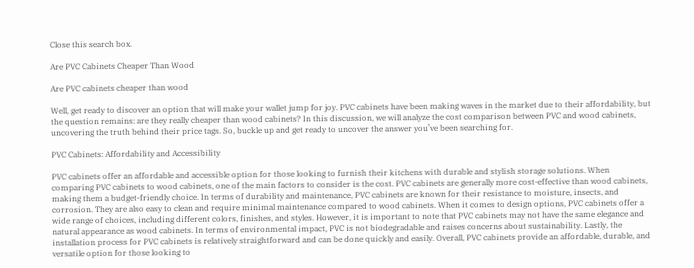Close this search box.

Are PVC Cabinets Cheaper Than Wood

Are PVC cabinets cheaper than wood

Well, get ready to discover an option that will make your wallet jump for joy. PVC cabinets have been making waves in the market due to their affordability, but the question remains: are they really cheaper than wood cabinets? In this discussion, we will analyze the cost comparison between PVC and wood cabinets, uncovering the truth behind their price tags. So, buckle up and get ready to uncover the answer you’ve been searching for.

PVC Cabinets: Affordability and Accessibility

PVC cabinets offer an affordable and accessible option for those looking to furnish their kitchens with durable and stylish storage solutions. When comparing PVC cabinets to wood cabinets, one of the main factors to consider is the cost. PVC cabinets are generally more cost-effective than wood cabinets, making them a budget-friendly choice. In terms of durability and maintenance, PVC cabinets are known for their resistance to moisture, insects, and corrosion. They are also easy to clean and require minimal maintenance compared to wood cabinets. When it comes to design options, PVC cabinets offer a wide range of choices, including different colors, finishes, and styles. However, it is important to note that PVC cabinets may not have the same elegance and natural appearance as wood cabinets. In terms of environmental impact, PVC is not biodegradable and raises concerns about sustainability. Lastly, the installation process for PVC cabinets is relatively straightforward and can be done quickly and easily. Overall, PVC cabinets provide an affordable, durable, and versatile option for those looking to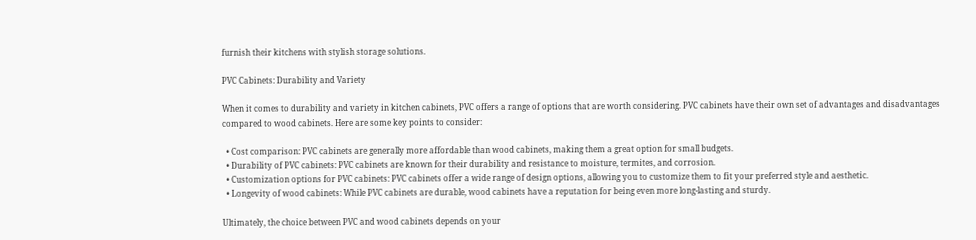furnish their kitchens with stylish storage solutions.

PVC Cabinets: Durability and Variety

When it comes to durability and variety in kitchen cabinets, PVC offers a range of options that are worth considering. PVC cabinets have their own set of advantages and disadvantages compared to wood cabinets. Here are some key points to consider:

  • Cost comparison: PVC cabinets are generally more affordable than wood cabinets, making them a great option for small budgets.
  • Durability of PVC cabinets: PVC cabinets are known for their durability and resistance to moisture, termites, and corrosion.
  • Customization options for PVC cabinets: PVC cabinets offer a wide range of design options, allowing you to customize them to fit your preferred style and aesthetic.
  • Longevity of wood cabinets: While PVC cabinets are durable, wood cabinets have a reputation for being even more long-lasting and sturdy.

Ultimately, the choice between PVC and wood cabinets depends on your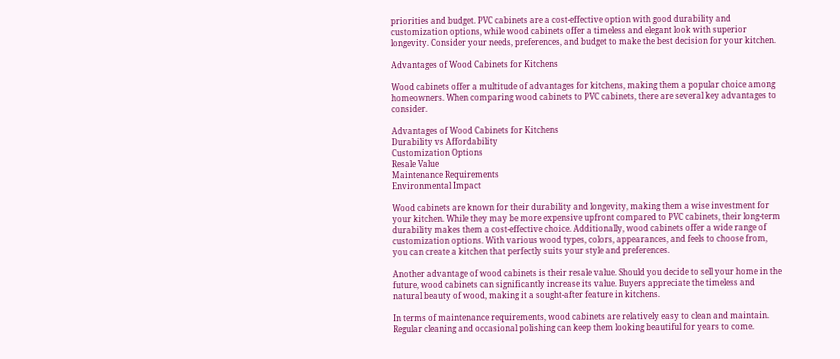priorities and budget. PVC cabinets are a cost-effective option with good durability and customization options, while wood cabinets offer a timeless and elegant look with superior longevity. Consider your needs, preferences, and budget to make the best decision for your kitchen.

Advantages of Wood Cabinets for Kitchens

Wood cabinets offer a multitude of advantages for kitchens, making them a popular choice among homeowners. When comparing wood cabinets to PVC cabinets, there are several key advantages to consider.

Advantages of Wood Cabinets for Kitchens
Durability vs Affordability
Customization Options
Resale Value
Maintenance Requirements
Environmental Impact

Wood cabinets are known for their durability and longevity, making them a wise investment for your kitchen. While they may be more expensive upfront compared to PVC cabinets, their long-term durability makes them a cost-effective choice. Additionally, wood cabinets offer a wide range of customization options. With various wood types, colors, appearances, and feels to choose from, you can create a kitchen that perfectly suits your style and preferences.

Another advantage of wood cabinets is their resale value. Should you decide to sell your home in the future, wood cabinets can significantly increase its value. Buyers appreciate the timeless and natural beauty of wood, making it a sought-after feature in kitchens.

In terms of maintenance requirements, wood cabinets are relatively easy to clean and maintain. Regular cleaning and occasional polishing can keep them looking beautiful for years to come.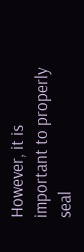However, it is important to properly seal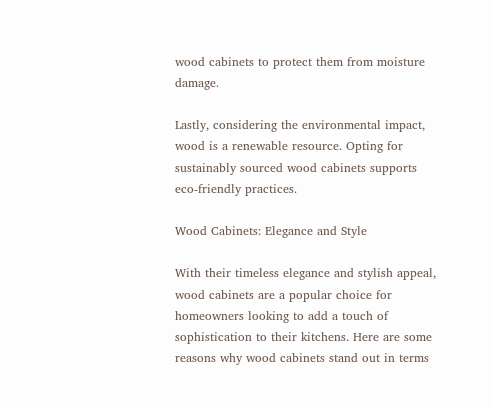wood cabinets to protect them from moisture damage.

Lastly, considering the environmental impact, wood is a renewable resource. Opting for sustainably sourced wood cabinets supports eco-friendly practices.

Wood Cabinets: Elegance and Style

With their timeless elegance and stylish appeal, wood cabinets are a popular choice for homeowners looking to add a touch of sophistication to their kitchens. Here are some reasons why wood cabinets stand out in terms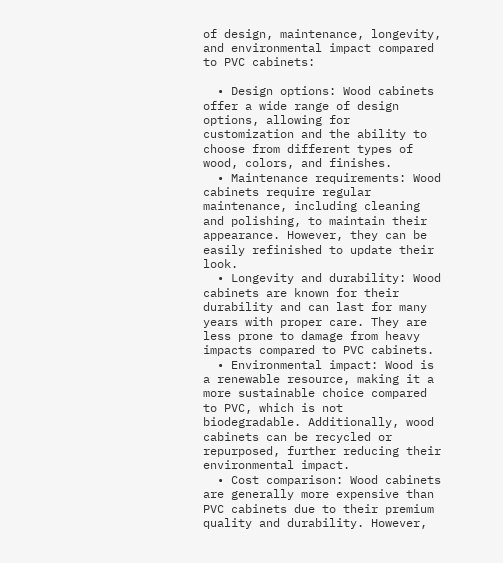of design, maintenance, longevity, and environmental impact compared to PVC cabinets:

  • Design options: Wood cabinets offer a wide range of design options, allowing for customization and the ability to choose from different types of wood, colors, and finishes.
  • Maintenance requirements: Wood cabinets require regular maintenance, including cleaning and polishing, to maintain their appearance. However, they can be easily refinished to update their look.
  • Longevity and durability: Wood cabinets are known for their durability and can last for many years with proper care. They are less prone to damage from heavy impacts compared to PVC cabinets.
  • Environmental impact: Wood is a renewable resource, making it a more sustainable choice compared to PVC, which is not biodegradable. Additionally, wood cabinets can be recycled or repurposed, further reducing their environmental impact.
  • Cost comparison: Wood cabinets are generally more expensive than PVC cabinets due to their premium quality and durability. However,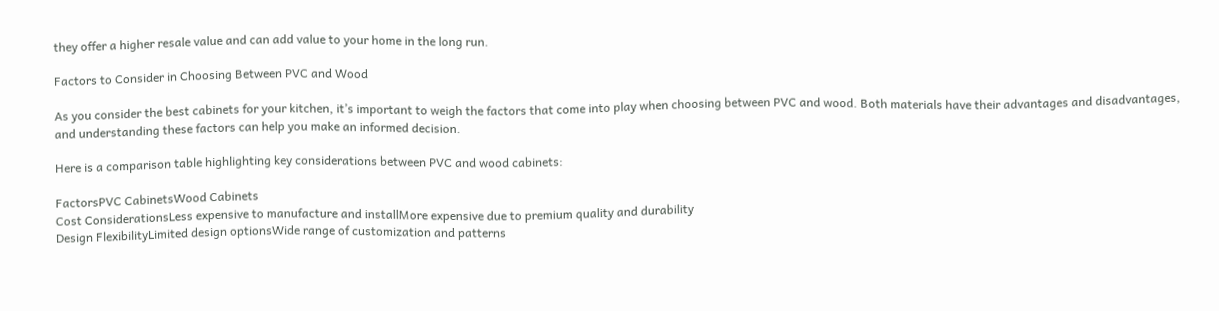they offer a higher resale value and can add value to your home in the long run.

Factors to Consider in Choosing Between PVC and Wood

As you consider the best cabinets for your kitchen, it’s important to weigh the factors that come into play when choosing between PVC and wood. Both materials have their advantages and disadvantages, and understanding these factors can help you make an informed decision.

Here is a comparison table highlighting key considerations between PVC and wood cabinets:

FactorsPVC CabinetsWood Cabinets
Cost ConsiderationsLess expensive to manufacture and installMore expensive due to premium quality and durability
Design FlexibilityLimited design optionsWide range of customization and patterns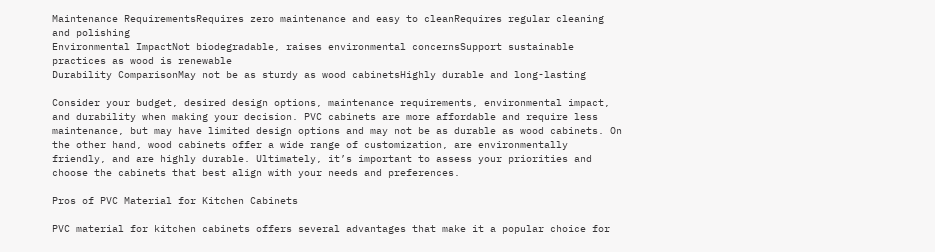Maintenance RequirementsRequires zero maintenance and easy to cleanRequires regular cleaning and polishing
Environmental ImpactNot biodegradable, raises environmental concernsSupport sustainable practices as wood is renewable
Durability ComparisonMay not be as sturdy as wood cabinetsHighly durable and long-lasting

Consider your budget, desired design options, maintenance requirements, environmental impact, and durability when making your decision. PVC cabinets are more affordable and require less maintenance, but may have limited design options and may not be as durable as wood cabinets. On the other hand, wood cabinets offer a wide range of customization, are environmentally friendly, and are highly durable. Ultimately, it’s important to assess your priorities and choose the cabinets that best align with your needs and preferences.

Pros of PVC Material for Kitchen Cabinets

PVC material for kitchen cabinets offers several advantages that make it a popular choice for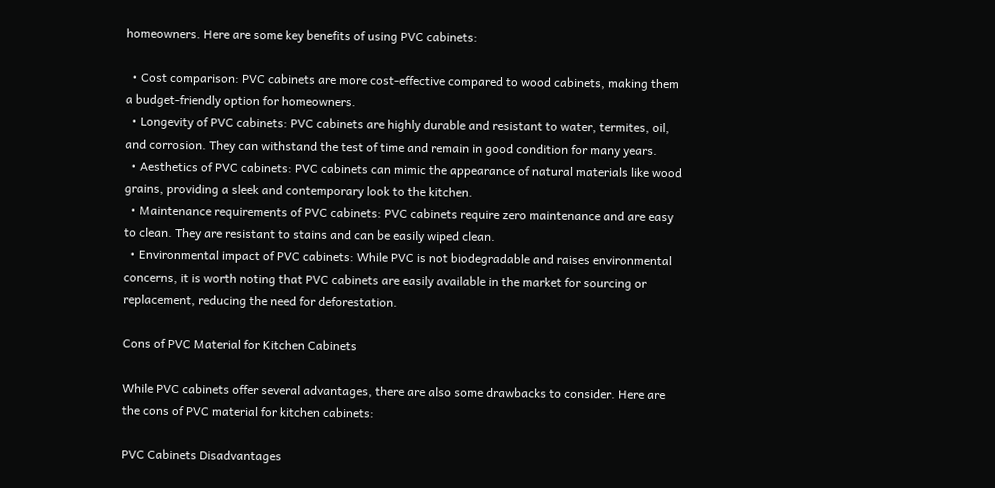homeowners. Here are some key benefits of using PVC cabinets:

  • Cost comparison: PVC cabinets are more cost-effective compared to wood cabinets, making them a budget-friendly option for homeowners.
  • Longevity of PVC cabinets: PVC cabinets are highly durable and resistant to water, termites, oil, and corrosion. They can withstand the test of time and remain in good condition for many years.
  • Aesthetics of PVC cabinets: PVC cabinets can mimic the appearance of natural materials like wood grains, providing a sleek and contemporary look to the kitchen.
  • Maintenance requirements of PVC cabinets: PVC cabinets require zero maintenance and are easy to clean. They are resistant to stains and can be easily wiped clean.
  • Environmental impact of PVC cabinets: While PVC is not biodegradable and raises environmental concerns, it is worth noting that PVC cabinets are easily available in the market for sourcing or replacement, reducing the need for deforestation.

Cons of PVC Material for Kitchen Cabinets

While PVC cabinets offer several advantages, there are also some drawbacks to consider. Here are the cons of PVC material for kitchen cabinets:

PVC Cabinets Disadvantages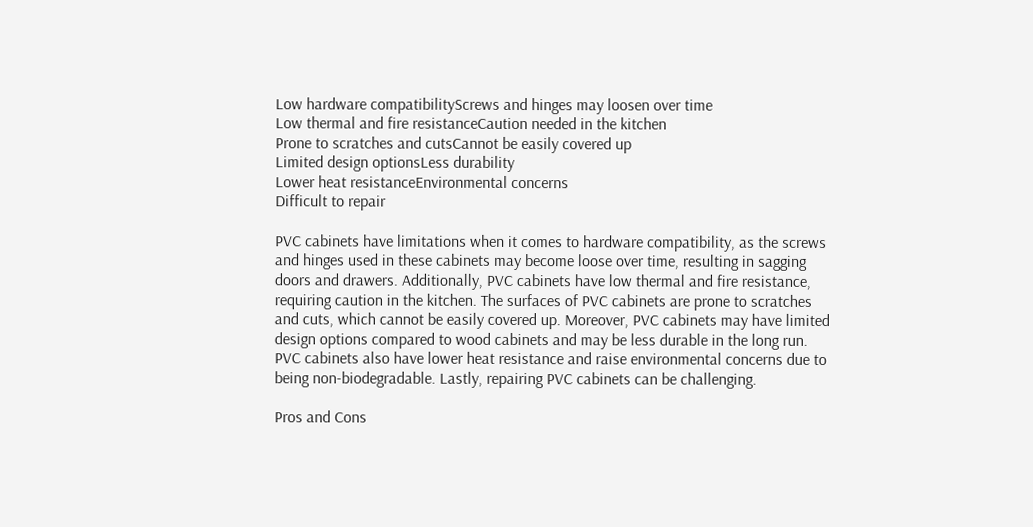Low hardware compatibilityScrews and hinges may loosen over time
Low thermal and fire resistanceCaution needed in the kitchen
Prone to scratches and cutsCannot be easily covered up
Limited design optionsLess durability
Lower heat resistanceEnvironmental concerns
Difficult to repair

PVC cabinets have limitations when it comes to hardware compatibility, as the screws and hinges used in these cabinets may become loose over time, resulting in sagging doors and drawers. Additionally, PVC cabinets have low thermal and fire resistance, requiring caution in the kitchen. The surfaces of PVC cabinets are prone to scratches and cuts, which cannot be easily covered up. Moreover, PVC cabinets may have limited design options compared to wood cabinets and may be less durable in the long run. PVC cabinets also have lower heat resistance and raise environmental concerns due to being non-biodegradable. Lastly, repairing PVC cabinets can be challenging.

Pros and Cons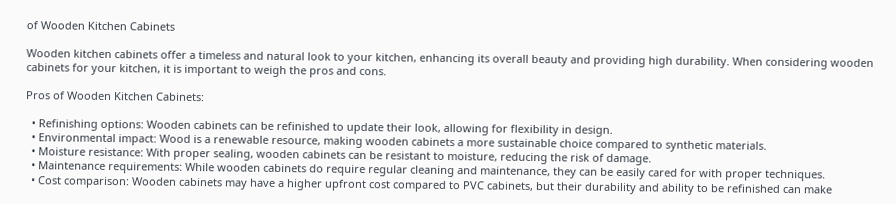of Wooden Kitchen Cabinets

Wooden kitchen cabinets offer a timeless and natural look to your kitchen, enhancing its overall beauty and providing high durability. When considering wooden cabinets for your kitchen, it is important to weigh the pros and cons.

Pros of Wooden Kitchen Cabinets:

  • Refinishing options: Wooden cabinets can be refinished to update their look, allowing for flexibility in design.
  • Environmental impact: Wood is a renewable resource, making wooden cabinets a more sustainable choice compared to synthetic materials.
  • Moisture resistance: With proper sealing, wooden cabinets can be resistant to moisture, reducing the risk of damage.
  • Maintenance requirements: While wooden cabinets do require regular cleaning and maintenance, they can be easily cared for with proper techniques.
  • Cost comparison: Wooden cabinets may have a higher upfront cost compared to PVC cabinets, but their durability and ability to be refinished can make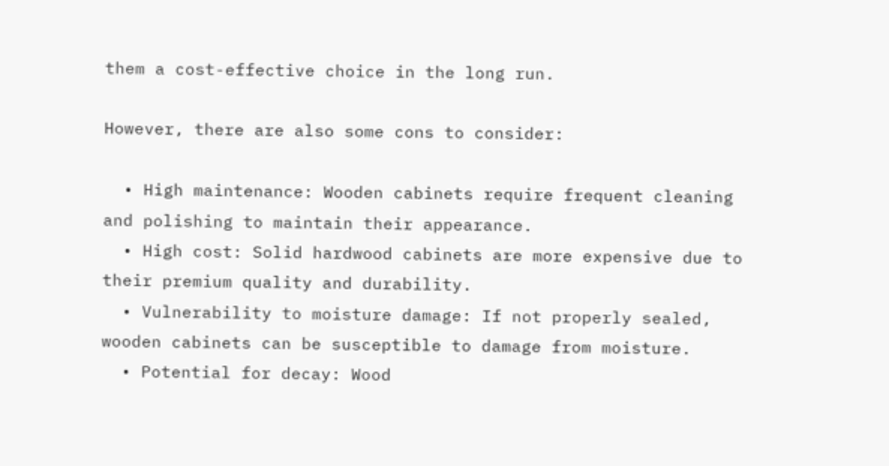them a cost-effective choice in the long run.

However, there are also some cons to consider:

  • High maintenance: Wooden cabinets require frequent cleaning and polishing to maintain their appearance.
  • High cost: Solid hardwood cabinets are more expensive due to their premium quality and durability.
  • Vulnerability to moisture damage: If not properly sealed, wooden cabinets can be susceptible to damage from moisture.
  • Potential for decay: Wood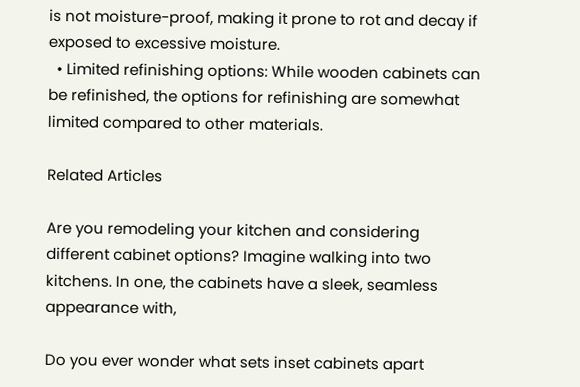is not moisture-proof, making it prone to rot and decay if exposed to excessive moisture.
  • Limited refinishing options: While wooden cabinets can be refinished, the options for refinishing are somewhat limited compared to other materials.

Related Articles

Are you remodeling your kitchen and considering different cabinet options? Imagine walking into two kitchens. In one, the cabinets have a sleek, seamless appearance with,

Do you ever wonder what sets inset cabinets apart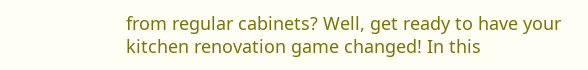from regular cabinets? Well, get ready to have your kitchen renovation game changed! In this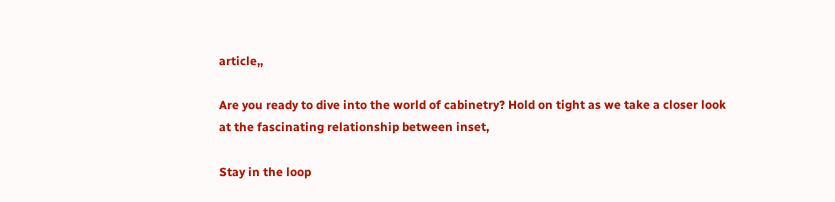article,,

Are you ready to dive into the world of cabinetry? Hold on tight as we take a closer look at the fascinating relationship between inset,

Stay in the loop